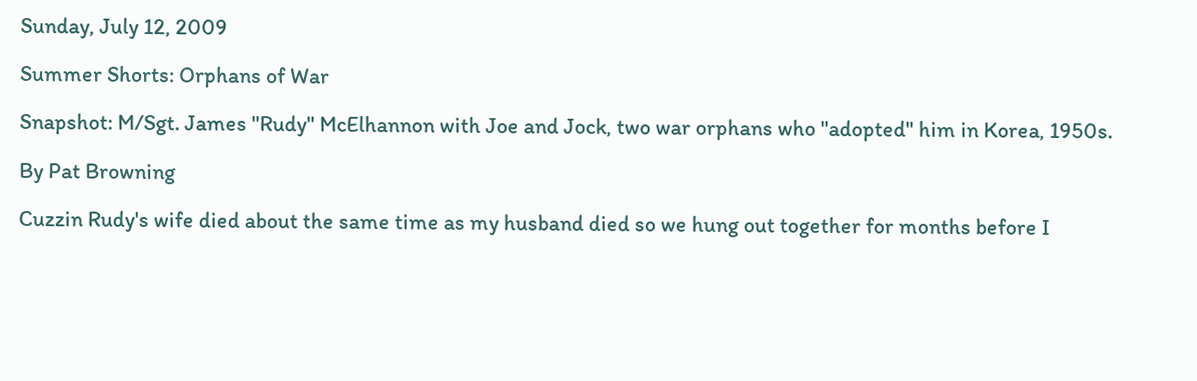Sunday, July 12, 2009

Summer Shorts: Orphans of War

Snapshot: M/Sgt. James "Rudy" McElhannon with Joe and Jock, two war orphans who "adopted" him in Korea, 1950s.

By Pat Browning

Cuzzin Rudy's wife died about the same time as my husband died so we hung out together for months before I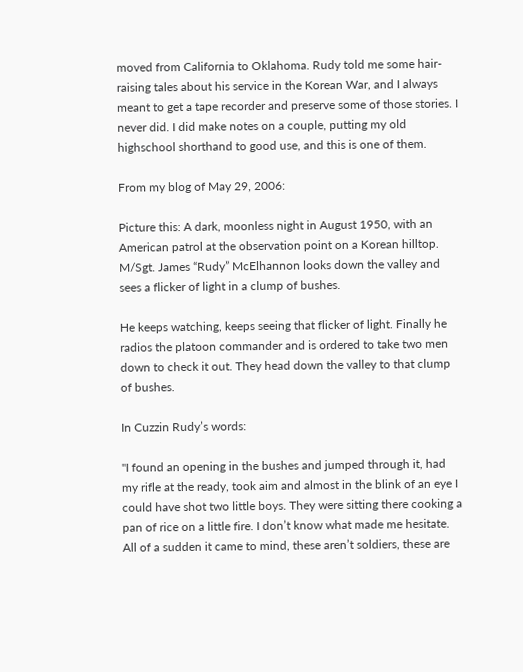moved from California to Oklahoma. Rudy told me some hair-raising tales about his service in the Korean War, and I always meant to get a tape recorder and preserve some of those stories. I never did. I did make notes on a couple, putting my old highschool shorthand to good use, and this is one of them.

From my blog of May 29, 2006:

Picture this: A dark, moonless night in August 1950, with an American patrol at the observation point on a Korean hilltop. M/Sgt. James “Rudy” McElhannon looks down the valley and sees a flicker of light in a clump of bushes.

He keeps watching, keeps seeing that flicker of light. Finally he radios the platoon commander and is ordered to take two men down to check it out. They head down the valley to that clump of bushes.

In Cuzzin Rudy’s words:

"I found an opening in the bushes and jumped through it, had my rifle at the ready, took aim and almost in the blink of an eye I could have shot two little boys. They were sitting there cooking a pan of rice on a little fire. I don’t know what made me hesitate. All of a sudden it came to mind, these aren’t soldiers, these are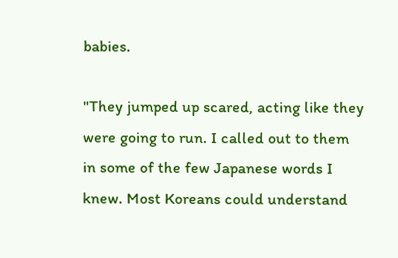babies.

"They jumped up scared, acting like they were going to run. I called out to them in some of the few Japanese words I knew. Most Koreans could understand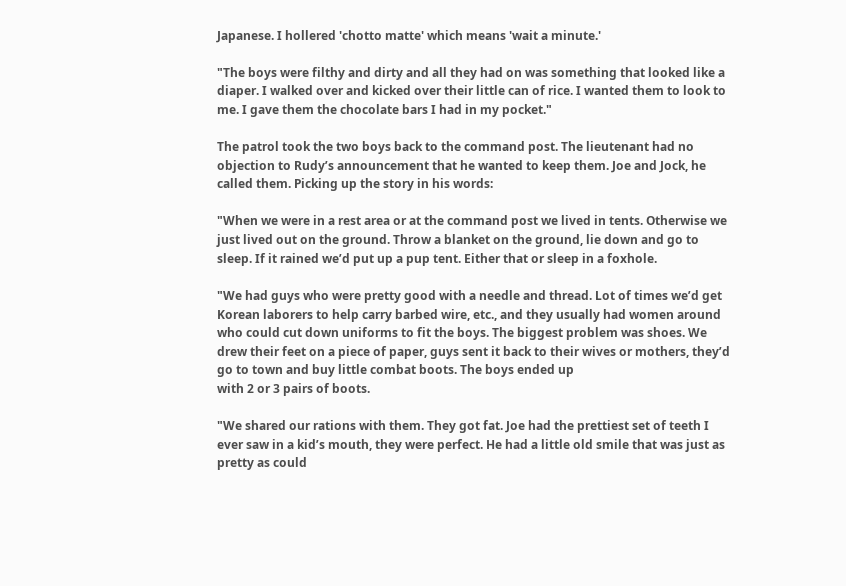Japanese. I hollered 'chotto matte' which means 'wait a minute.'

"The boys were filthy and dirty and all they had on was something that looked like a diaper. I walked over and kicked over their little can of rice. I wanted them to look to me. I gave them the chocolate bars I had in my pocket."

The patrol took the two boys back to the command post. The lieutenant had no objection to Rudy’s announcement that he wanted to keep them. Joe and Jock, he called them. Picking up the story in his words:

"When we were in a rest area or at the command post we lived in tents. Otherwise we just lived out on the ground. Throw a blanket on the ground, lie down and go to sleep. If it rained we’d put up a pup tent. Either that or sleep in a foxhole.

"We had guys who were pretty good with a needle and thread. Lot of times we’d get Korean laborers to help carry barbed wire, etc., and they usually had women around who could cut down uniforms to fit the boys. The biggest problem was shoes. We drew their feet on a piece of paper, guys sent it back to their wives or mothers, they’d go to town and buy little combat boots. The boys ended up
with 2 or 3 pairs of boots.

"We shared our rations with them. They got fat. Joe had the prettiest set of teeth I ever saw in a kid’s mouth, they were perfect. He had a little old smile that was just as pretty as could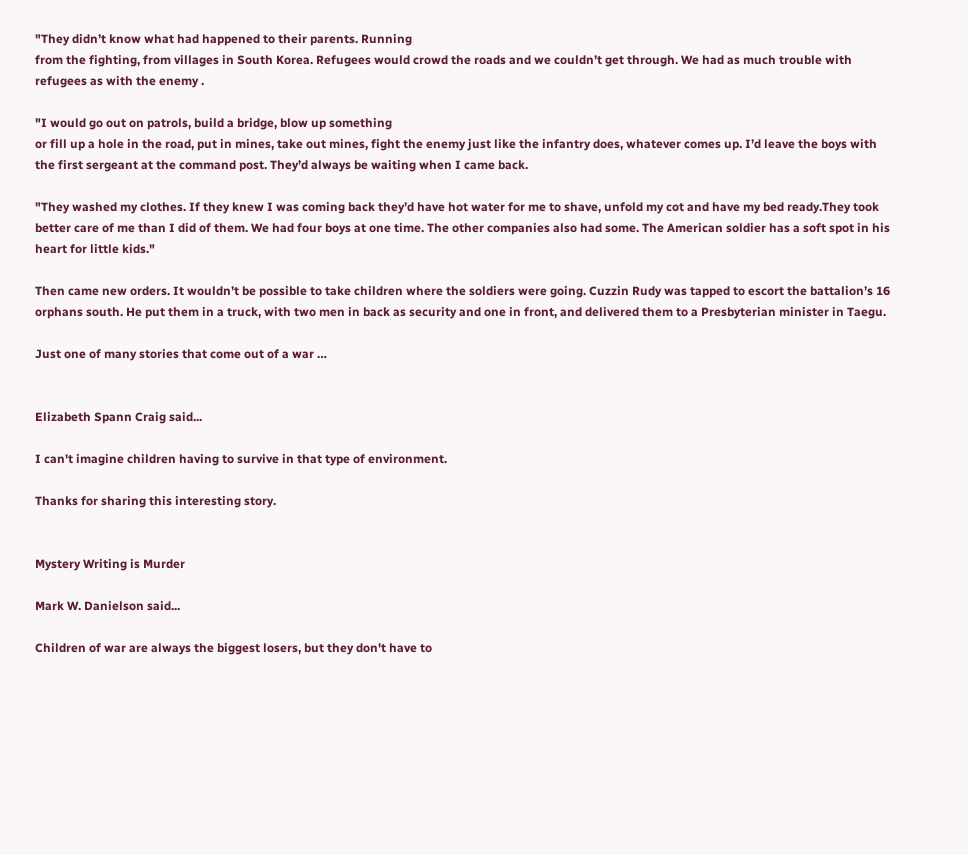"They didn’t know what had happened to their parents. Running
from the fighting, from villages in South Korea. Refugees would crowd the roads and we couldn’t get through. We had as much trouble with refugees as with the enemy .

"I would go out on patrols, build a bridge, blow up something
or fill up a hole in the road, put in mines, take out mines, fight the enemy just like the infantry does, whatever comes up. I’d leave the boys with the first sergeant at the command post. They’d always be waiting when I came back.

"They washed my clothes. If they knew I was coming back they’d have hot water for me to shave, unfold my cot and have my bed ready.They took better care of me than I did of them. We had four boys at one time. The other companies also had some. The American soldier has a soft spot in his heart for little kids."

Then came new orders. It wouldn’t be possible to take children where the soldiers were going. Cuzzin Rudy was tapped to escort the battalion’s 16 orphans south. He put them in a truck, with two men in back as security and one in front, and delivered them to a Presbyterian minister in Taegu.

Just one of many stories that come out of a war …


Elizabeth Spann Craig said...

I can't imagine children having to survive in that type of environment.

Thanks for sharing this interesting story.


Mystery Writing is Murder

Mark W. Danielson said...

Children of war are always the biggest losers, but they don't have to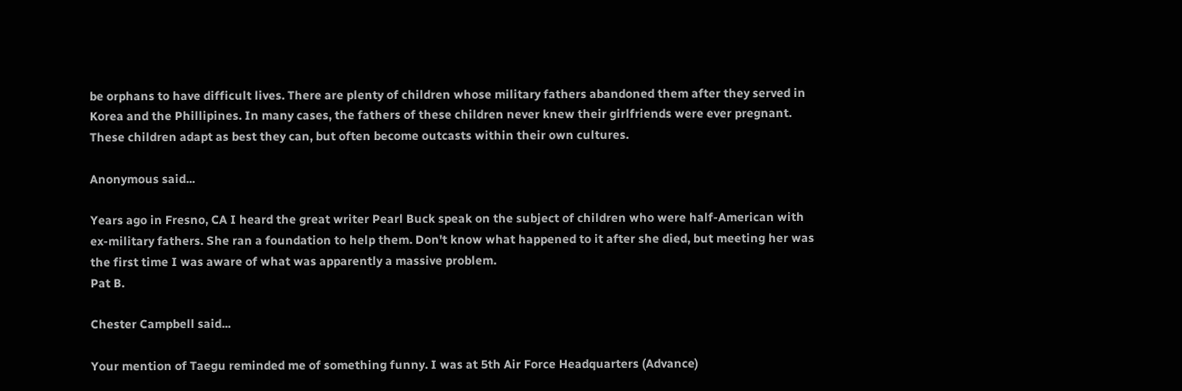be orphans to have difficult lives. There are plenty of children whose military fathers abandoned them after they served in Korea and the Phillipines. In many cases, the fathers of these children never knew their girlfriends were ever pregnant. These children adapt as best they can, but often become outcasts within their own cultures.

Anonymous said...

Years ago in Fresno, CA I heard the great writer Pearl Buck speak on the subject of children who were half-American with ex-military fathers. She ran a foundation to help them. Don't know what happened to it after she died, but meeting her was the first time I was aware of what was apparently a massive problem.
Pat B.

Chester Campbell said...

Your mention of Taegu reminded me of something funny. I was at 5th Air Force Headquarters (Advance)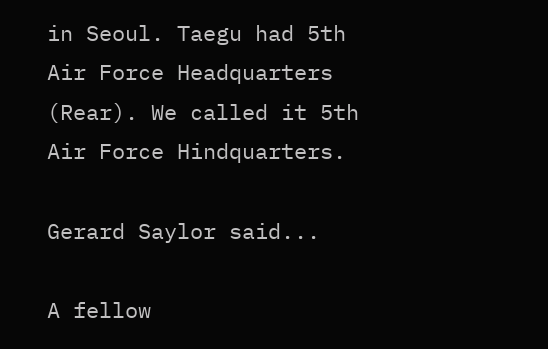in Seoul. Taegu had 5th Air Force Headquarters (Rear). We called it 5th Air Force Hindquarters.

Gerard Saylor said...

A fellow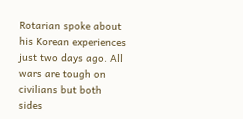Rotarian spoke about his Korean experiences just two days ago. All wars are tough on civilians but both sides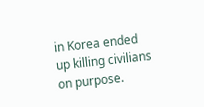in Korea ended up killing civilians on purpose.